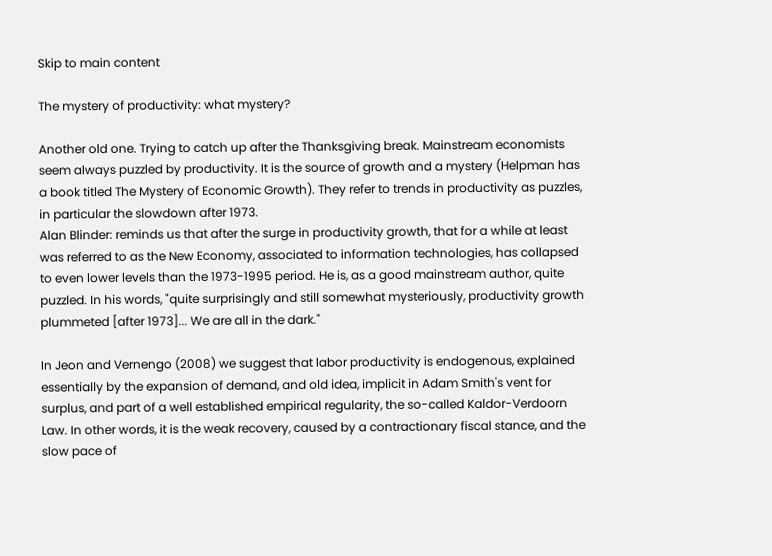Skip to main content

The mystery of productivity: what mystery?

Another old one. Trying to catch up after the Thanksgiving break. Mainstream economists seem always puzzled by productivity. It is the source of growth and a mystery (Helpman has a book titled The Mystery of Economic Growth). They refer to trends in productivity as puzzles, in particular the slowdown after 1973.
Alan Blinder: reminds us that after the surge in productivity growth, that for a while at least was referred to as the New Economy, associated to information technologies, has collapsed to even lower levels than the 1973-1995 period. He is, as a good mainstream author, quite puzzled. In his words, "quite surprisingly and still somewhat mysteriously, productivity growth plummeted [after 1973]... We are all in the dark."

In Jeon and Vernengo (2008) we suggest that labor productivity is endogenous, explained essentially by the expansion of demand, and old idea, implicit in Adam Smith's vent for surplus, and part of a well established empirical regularity, the so-called Kaldor-Verdoorn Law. In other words, it is the weak recovery, caused by a contractionary fiscal stance, and the slow pace of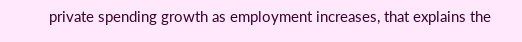private spending growth as employment increases, that explains the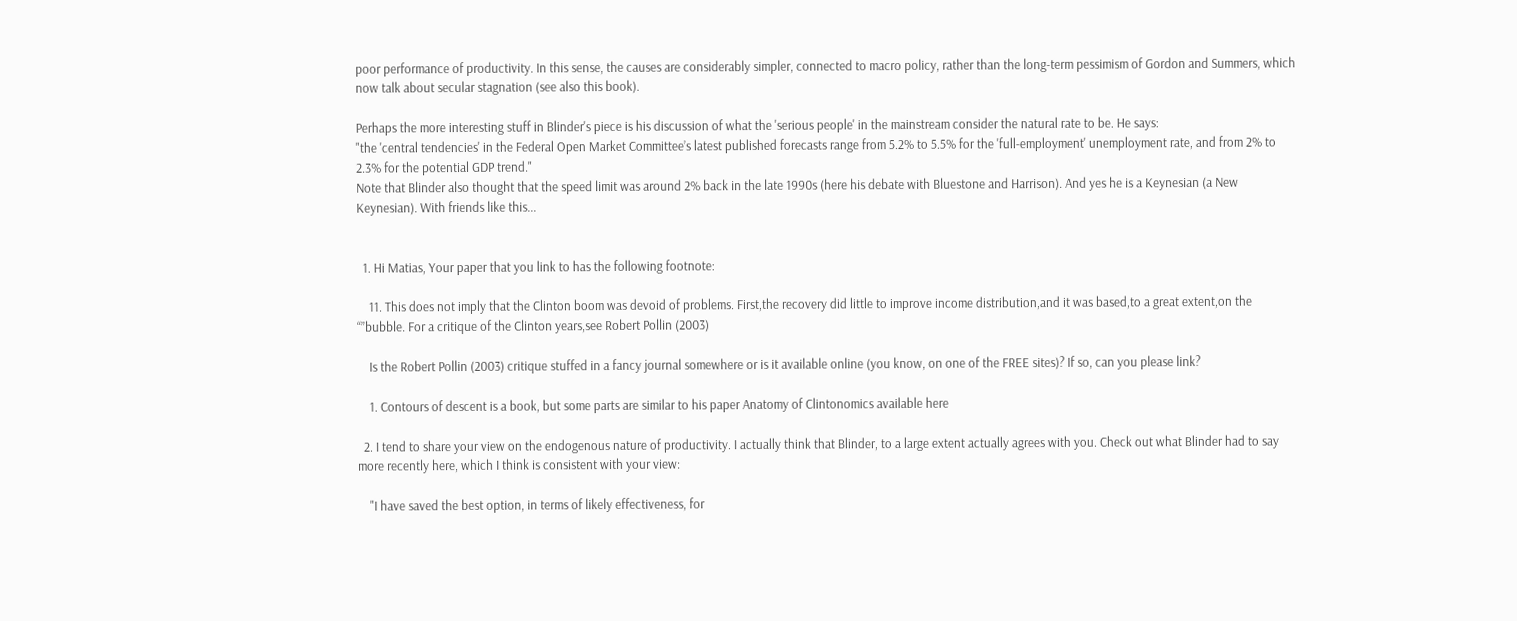poor performance of productivity. In this sense, the causes are considerably simpler, connected to macro policy, rather than the long-term pessimism of Gordon and Summers, which now talk about secular stagnation (see also this book).

Perhaps the more interesting stuff in Blinder's piece is his discussion of what the 'serious people' in the mainstream consider the natural rate to be. He says:
"the 'central tendencies' in the Federal Open Market Committee’s latest published forecasts range from 5.2% to 5.5% for the 'full-employment' unemployment rate, and from 2% to 2.3% for the potential GDP trend."
Note that Blinder also thought that the speed limit was around 2% back in the late 1990s (here his debate with Bluestone and Harrison). And yes he is a Keynesian (a New Keynesian). With friends like this...


  1. Hi Matias, Your paper that you link to has the following footnote:

    11. This does not imply that the Clinton boom was devoid of problems. First,the recovery did little to improve income distribution,and it was based,to a great extent,on the “”bubble. For a critique of the Clinton years,see Robert Pollin (2003)

    Is the Robert Pollin (2003) critique stuffed in a fancy journal somewhere or is it available online (you know, on one of the FREE sites)? If so, can you please link?

    1. Contours of descent is a book, but some parts are similar to his paper Anatomy of Clintonomics available here

  2. I tend to share your view on the endogenous nature of productivity. I actually think that Blinder, to a large extent actually agrees with you. Check out what Blinder had to say more recently here, which I think is consistent with your view:

    "I have saved the best option, in terms of likely effectiveness, for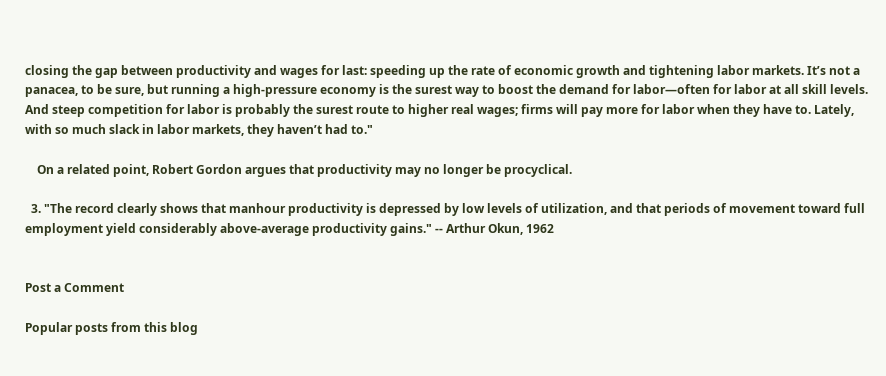closing the gap between productivity and wages for last: speeding up the rate of economic growth and tightening labor markets. It’s not a panacea, to be sure, but running a high-pressure economy is the surest way to boost the demand for labor—often for labor at all skill levels. And steep competition for labor is probably the surest route to higher real wages; firms will pay more for labor when they have to. Lately, with so much slack in labor markets, they haven’t had to."

    On a related point, Robert Gordon argues that productivity may no longer be procyclical.

  3. "The record clearly shows that manhour productivity is depressed by low levels of utilization, and that periods of movement toward full employment yield considerably above-average productivity gains." -- Arthur Okun, 1962


Post a Comment

Popular posts from this blog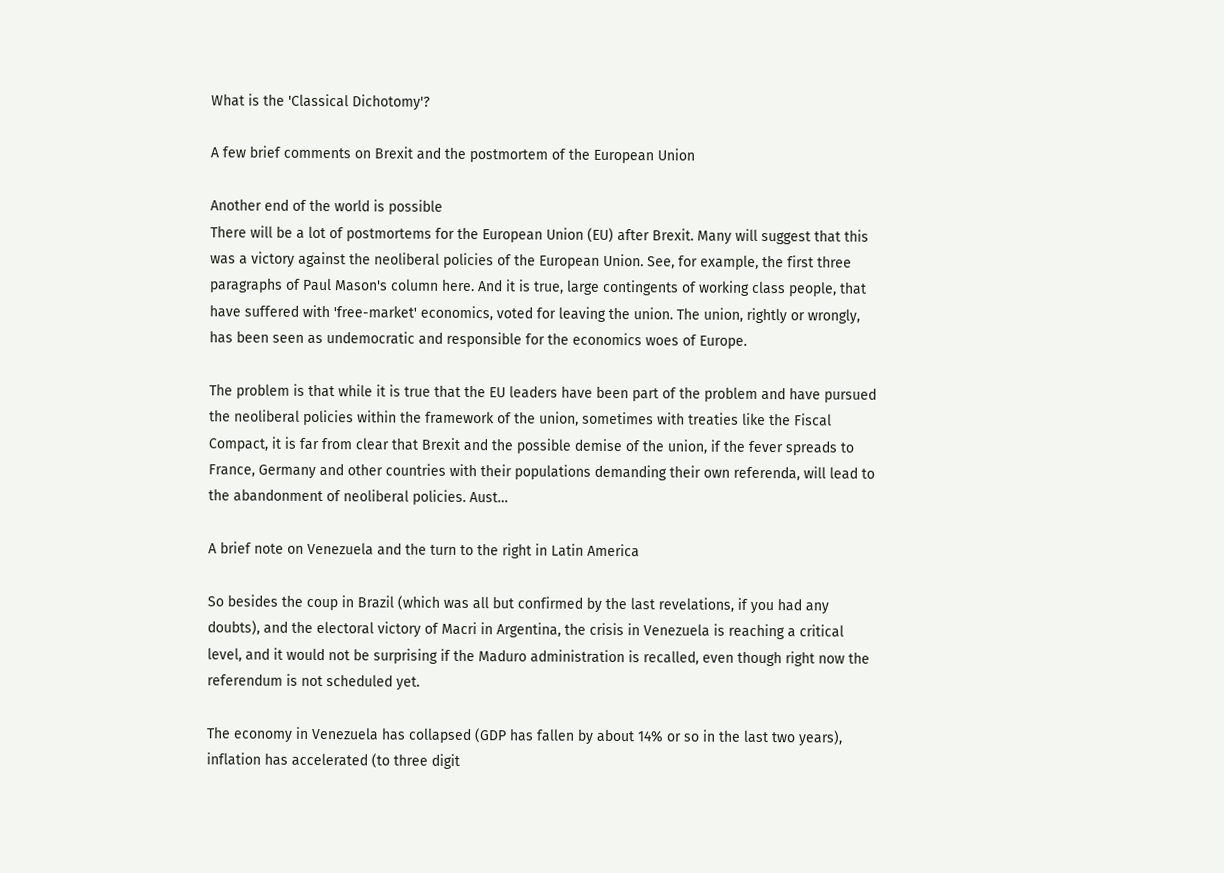What is the 'Classical Dichotomy'?

A few brief comments on Brexit and the postmortem of the European Union

Another end of the world is possible
There will be a lot of postmortems for the European Union (EU) after Brexit. Many will suggest that this was a victory against the neoliberal policies of the European Union. See, for example, the first three paragraphs of Paul Mason's column here. And it is true, large contingents of working class people, that have suffered with 'free-market' economics, voted for leaving the union. The union, rightly or wrongly, has been seen as undemocratic and responsible for the economics woes of Europe.

The problem is that while it is true that the EU leaders have been part of the problem and have pursued the neoliberal policies within the framework of the union, sometimes with treaties like the Fiscal Compact, it is far from clear that Brexit and the possible demise of the union, if the fever spreads to France, Germany and other countries with their populations demanding their own referenda, will lead to the abandonment of neoliberal policies. Aust…

A brief note on Venezuela and the turn to the right in Latin America

So besides the coup in Brazil (which was all but confirmed by the last revelations, if you had any doubts), and the electoral victory of Macri in Argentina, the crisis in Venezuela is reaching a critical level, and it would not be surprising if the Maduro administration is recalled, even though right now the referendum is not scheduled yet.

The economy in Venezuela has collapsed (GDP has fallen by about 14% or so in the last two years), inflation has accelerated (to three digit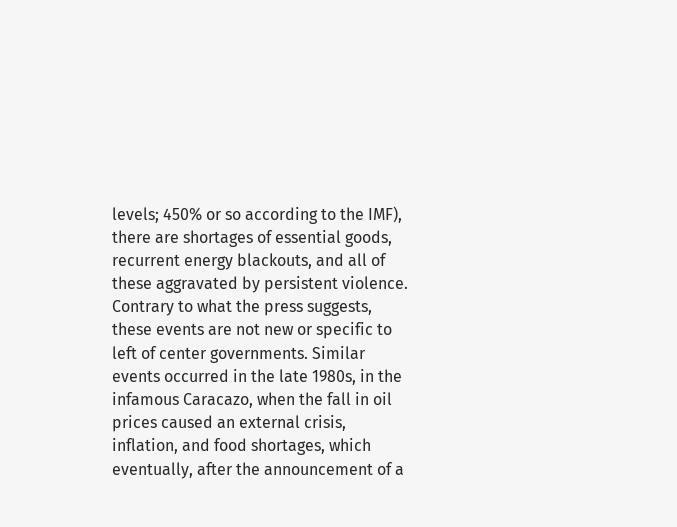levels; 450% or so according to the IMF), there are shortages of essential goods, recurrent energy blackouts, and all of these aggravated by persistent violence. Contrary to what the press suggests, these events are not new or specific to left of center governments. Similar events occurred in the late 1980s, in the infamous Caracazo, when the fall in oil prices caused an external crisis, inflation, and food shortages, which eventually, after the announcement of a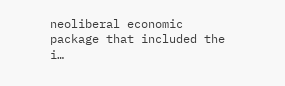neoliberal economic package that included the i…